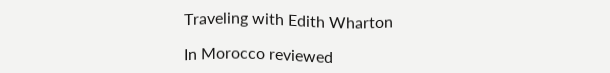Traveling with Edith Wharton

In Morocco reviewed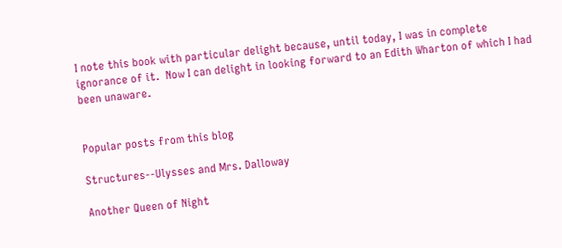I note this book with particular delight because, until today, I was in complete ignorance of it.  Now I can delight in looking forward to an Edith Wharton of which I had been unaware.


Popular posts from this blog

Structures--Ulysses and Mrs. Dalloway

Another Queen of Night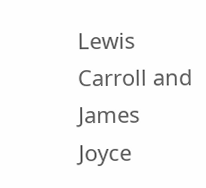Lewis Carroll and James Joyce